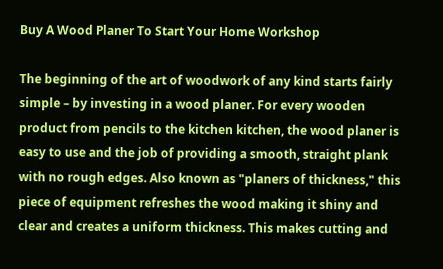Buy A Wood Planer To Start Your Home Workshop

The beginning of the art of woodwork of any kind starts fairly simple – by investing in a wood planer. For every wooden product from pencils to the kitchen kitchen, the wood planer is easy to use and the job of providing a smooth, straight plank with no rough edges. Also known as "planers of thickness," this piece of equipment refreshes the wood making it shiny and clear and creates a uniform thickness. This makes cutting and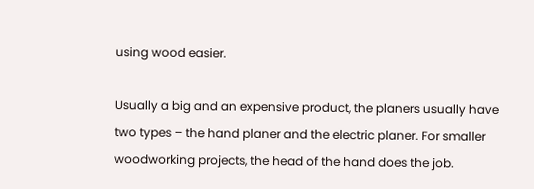using wood easier.

Usually a big and an expensive product, the planers usually have two types – the hand planer and the electric planer. For smaller woodworking projects, the head of the hand does the job.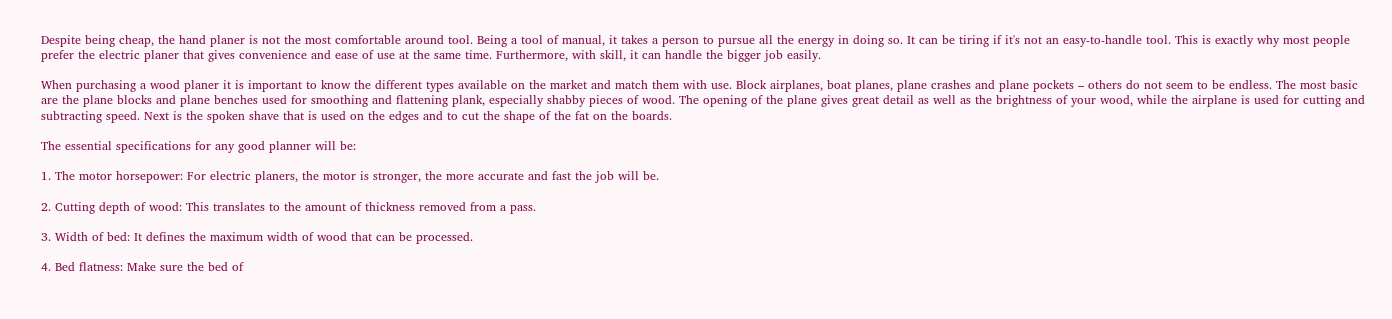Despite being cheap, the hand planer is not the most comfortable around tool. Being a tool of manual, it takes a person to pursue all the energy in doing so. It can be tiring if it's not an easy-to-handle tool. This is exactly why most people prefer the electric planer that gives convenience and ease of use at the same time. Furthermore, with skill, it can handle the bigger job easily.

When purchasing a wood planer it is important to know the different types available on the market and match them with use. Block airplanes, boat planes, plane crashes and plane pockets – others do not seem to be endless. The most basic are the plane blocks and plane benches used for smoothing and flattening plank, especially shabby pieces of wood. The opening of the plane gives great detail as well as the brightness of your wood, while the airplane is used for cutting and subtracting speed. Next is the spoken shave that is used on the edges and to cut the shape of the fat on the boards.

The essential specifications for any good planner will be:

1. The motor horsepower: For electric planers, the motor is stronger, the more accurate and fast the job will be.

2. Cutting depth of wood: This translates to the amount of thickness removed from a pass.

3. Width of bed: It defines the maximum width of wood that can be processed.

4. Bed flatness: Make sure the bed of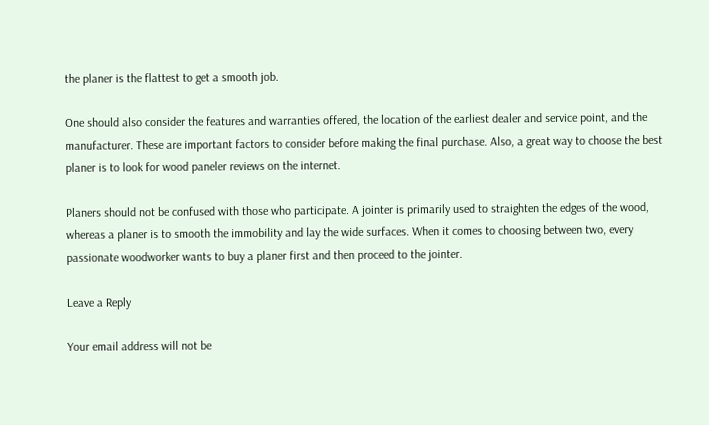the planer is the flattest to get a smooth job.

One should also consider the features and warranties offered, the location of the earliest dealer and service point, and the manufacturer. These are important factors to consider before making the final purchase. Also, a great way to choose the best planer is to look for wood paneler reviews on the internet.

Planers should not be confused with those who participate. A jointer is primarily used to straighten the edges of the wood, whereas a planer is to smooth the immobility and lay the wide surfaces. When it comes to choosing between two, every passionate woodworker wants to buy a planer first and then proceed to the jointer.

Leave a Reply

Your email address will not be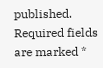published. Required fields are marked *